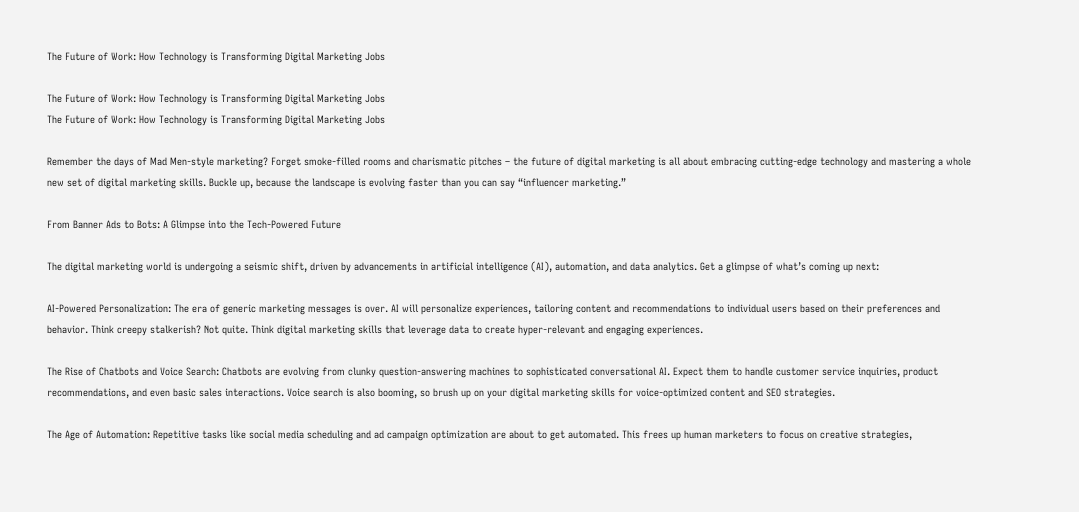The Future of Work: How Technology is Transforming Digital Marketing Jobs

The Future of Work: How Technology is Transforming Digital Marketing Jobs
The Future of Work: How Technology is Transforming Digital Marketing Jobs

Remember the days of Mad Men-style marketing? Forget smoke-filled rooms and charismatic pitches – the future of digital marketing is all about embracing cutting-edge technology and mastering a whole new set of digital marketing skills. Buckle up, because the landscape is evolving faster than you can say “influencer marketing.”

From Banner Ads to Bots: A Glimpse into the Tech-Powered Future

The digital marketing world is undergoing a seismic shift, driven by advancements in artificial intelligence (AI), automation, and data analytics. Get a glimpse of what’s coming up next:

AI-Powered Personalization: The era of generic marketing messages is over. AI will personalize experiences, tailoring content and recommendations to individual users based on their preferences and behavior. Think creepy stalkerish? Not quite. Think digital marketing skills that leverage data to create hyper-relevant and engaging experiences.

The Rise of Chatbots and Voice Search: Chatbots are evolving from clunky question-answering machines to sophisticated conversational AI. Expect them to handle customer service inquiries, product recommendations, and even basic sales interactions. Voice search is also booming, so brush up on your digital marketing skills for voice-optimized content and SEO strategies.

The Age of Automation: Repetitive tasks like social media scheduling and ad campaign optimization are about to get automated. This frees up human marketers to focus on creative strategies,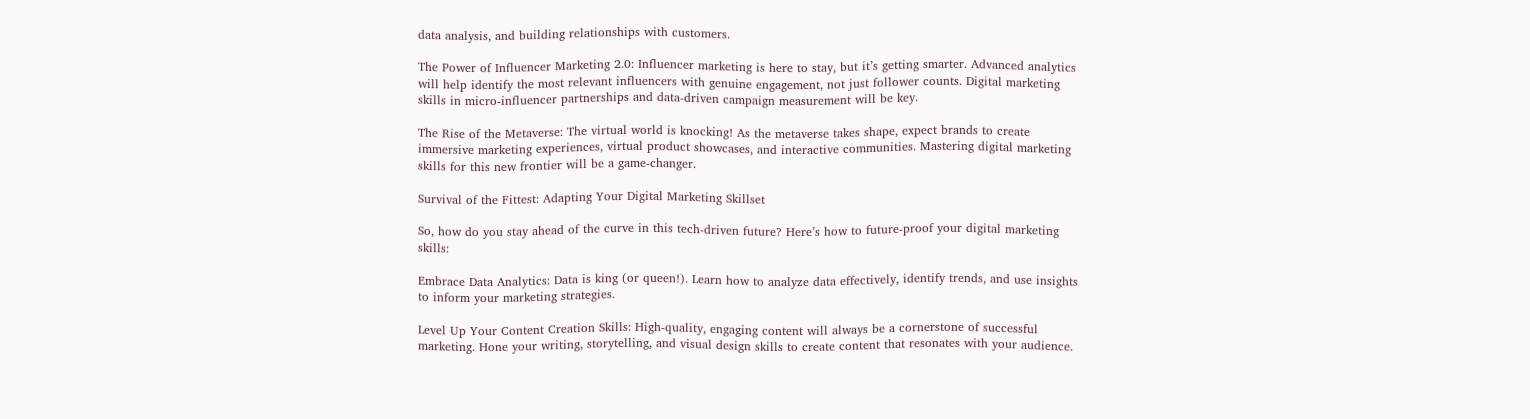data analysis, and building relationships with customers.

The Power of Influencer Marketing 2.0: Influencer marketing is here to stay, but it’s getting smarter. Advanced analytics will help identify the most relevant influencers with genuine engagement, not just follower counts. Digital marketing skills in micro-influencer partnerships and data-driven campaign measurement will be key.

The Rise of the Metaverse: The virtual world is knocking! As the metaverse takes shape, expect brands to create immersive marketing experiences, virtual product showcases, and interactive communities. Mastering digital marketing skills for this new frontier will be a game-changer.

Survival of the Fittest: Adapting Your Digital Marketing Skillset

So, how do you stay ahead of the curve in this tech-driven future? Here’s how to future-proof your digital marketing skills:

Embrace Data Analytics: Data is king (or queen!). Learn how to analyze data effectively, identify trends, and use insights to inform your marketing strategies.

Level Up Your Content Creation Skills: High-quality, engaging content will always be a cornerstone of successful marketing. Hone your writing, storytelling, and visual design skills to create content that resonates with your audience.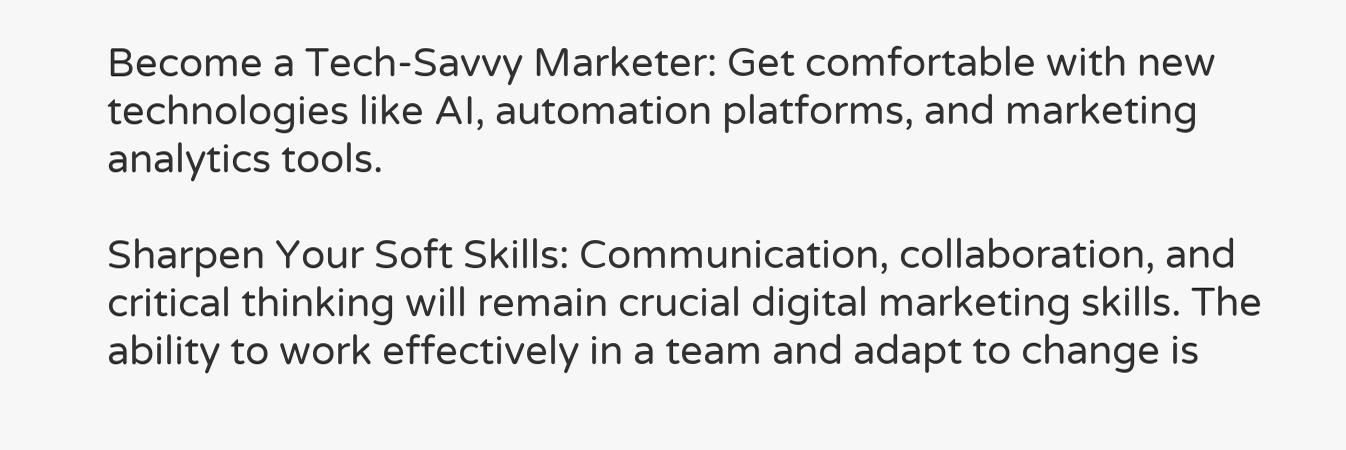Become a Tech-Savvy Marketer: Get comfortable with new technologies like AI, automation platforms, and marketing analytics tools.

Sharpen Your Soft Skills: Communication, collaboration, and critical thinking will remain crucial digital marketing skills. The ability to work effectively in a team and adapt to change is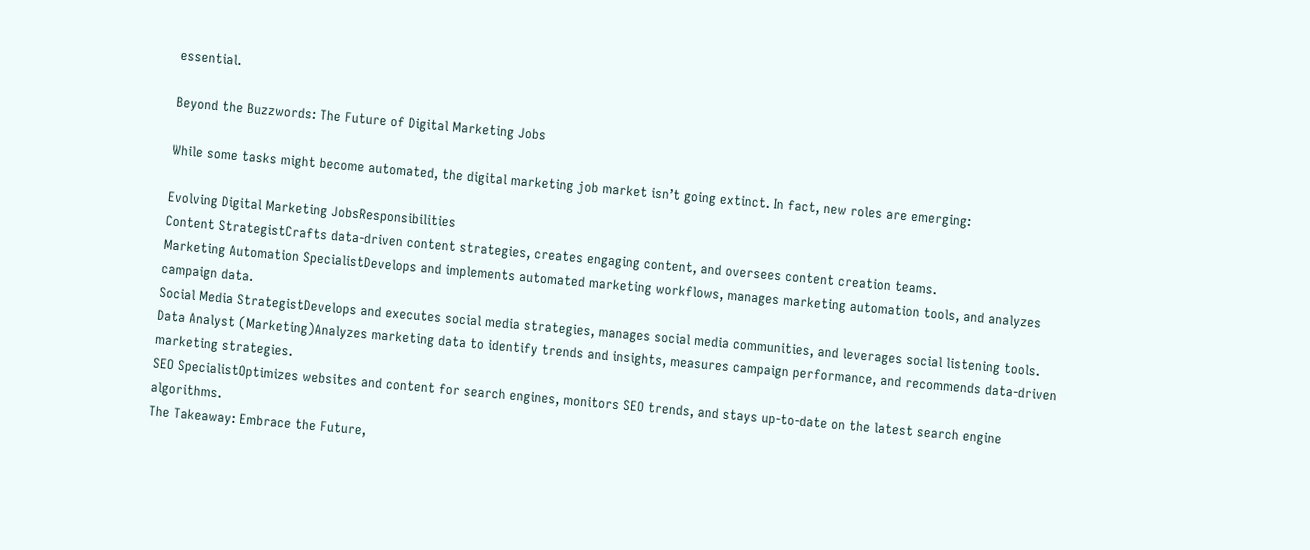essential.

Beyond the Buzzwords: The Future of Digital Marketing Jobs

While some tasks might become automated, the digital marketing job market isn’t going extinct. In fact, new roles are emerging:

Evolving Digital Marketing JobsResponsibilities
Content StrategistCrafts data-driven content strategies, creates engaging content, and oversees content creation teams.
Marketing Automation SpecialistDevelops and implements automated marketing workflows, manages marketing automation tools, and analyzes campaign data.
Social Media StrategistDevelops and executes social media strategies, manages social media communities, and leverages social listening tools.
Data Analyst (Marketing)Analyzes marketing data to identify trends and insights, measures campaign performance, and recommends data-driven marketing strategies.
SEO SpecialistOptimizes websites and content for search engines, monitors SEO trends, and stays up-to-date on the latest search engine algorithms.
The Takeaway: Embrace the Future,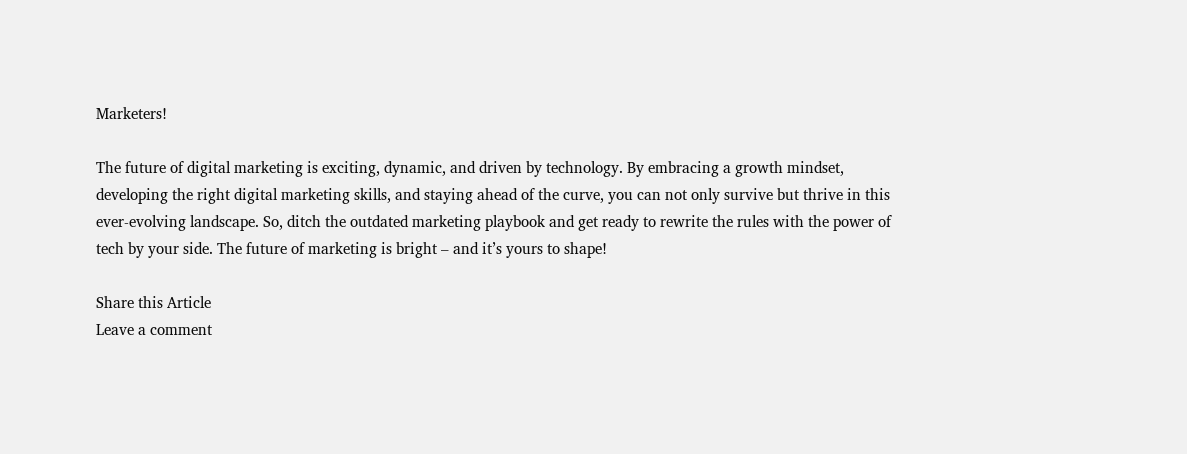Marketers!

The future of digital marketing is exciting, dynamic, and driven by technology. By embracing a growth mindset, developing the right digital marketing skills, and staying ahead of the curve, you can not only survive but thrive in this ever-evolving landscape. So, ditch the outdated marketing playbook and get ready to rewrite the rules with the power of tech by your side. The future of marketing is bright – and it’s yours to shape!

Share this Article
Leave a comment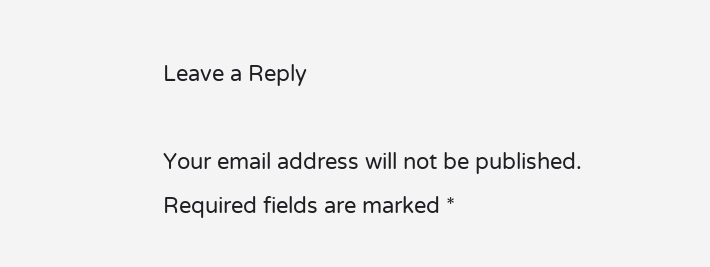Leave a Reply

Your email address will not be published. Required fields are marked *